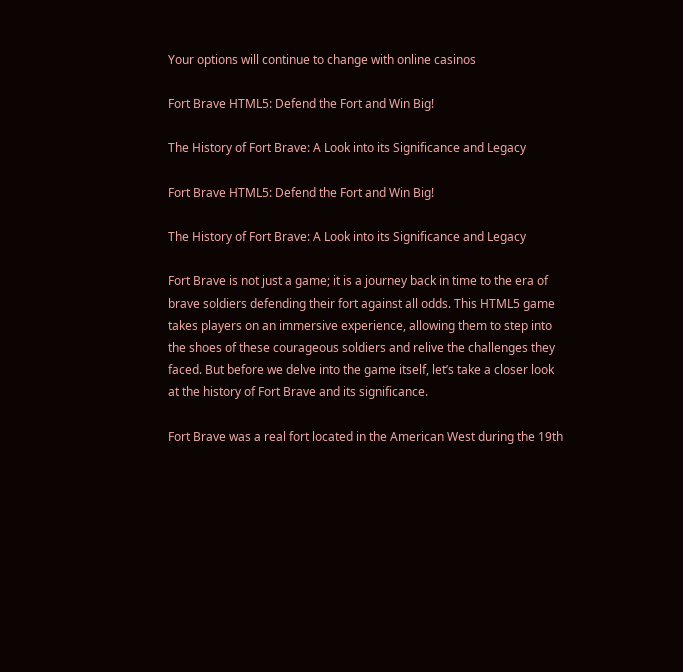Your options will continue to change with online casinos

Fort Brave HTML5: Defend the Fort and Win Big!

The History of Fort Brave: A Look into its Significance and Legacy

Fort Brave HTML5: Defend the Fort and Win Big!

The History of Fort Brave: A Look into its Significance and Legacy

Fort Brave is not just a game; it is a journey back in time to the era of brave soldiers defending their fort against all odds. This HTML5 game takes players on an immersive experience, allowing them to step into the shoes of these courageous soldiers and relive the challenges they faced. But before we delve into the game itself, let’s take a closer look at the history of Fort Brave and its significance.

Fort Brave was a real fort located in the American West during the 19th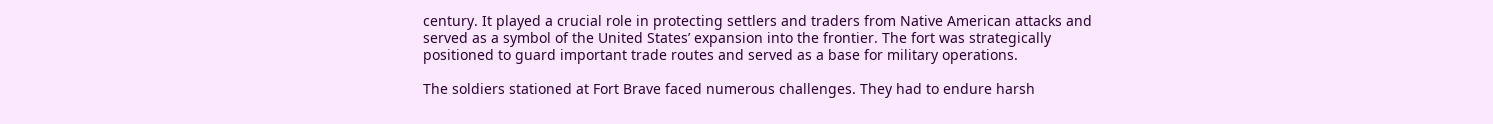century. It played a crucial role in protecting settlers and traders from Native American attacks and served as a symbol of the United States’ expansion into the frontier. The fort was strategically positioned to guard important trade routes and served as a base for military operations.

The soldiers stationed at Fort Brave faced numerous challenges. They had to endure harsh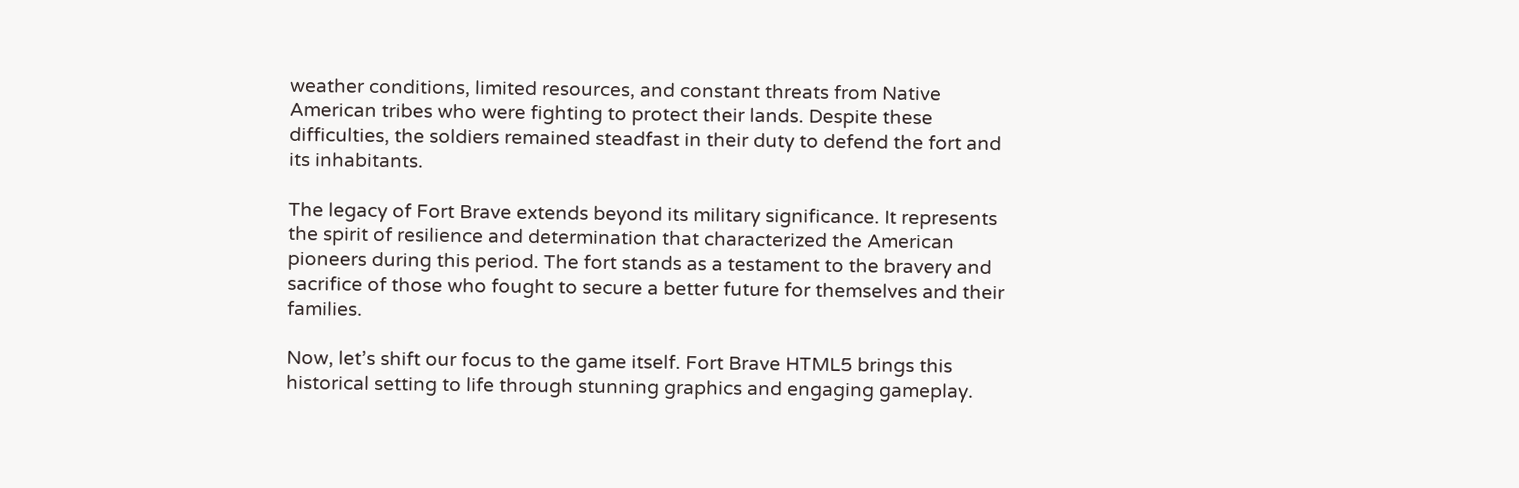weather conditions, limited resources, and constant threats from Native American tribes who were fighting to protect their lands. Despite these difficulties, the soldiers remained steadfast in their duty to defend the fort and its inhabitants.

The legacy of Fort Brave extends beyond its military significance. It represents the spirit of resilience and determination that characterized the American pioneers during this period. The fort stands as a testament to the bravery and sacrifice of those who fought to secure a better future for themselves and their families.

Now, let’s shift our focus to the game itself. Fort Brave HTML5 brings this historical setting to life through stunning graphics and engaging gameplay.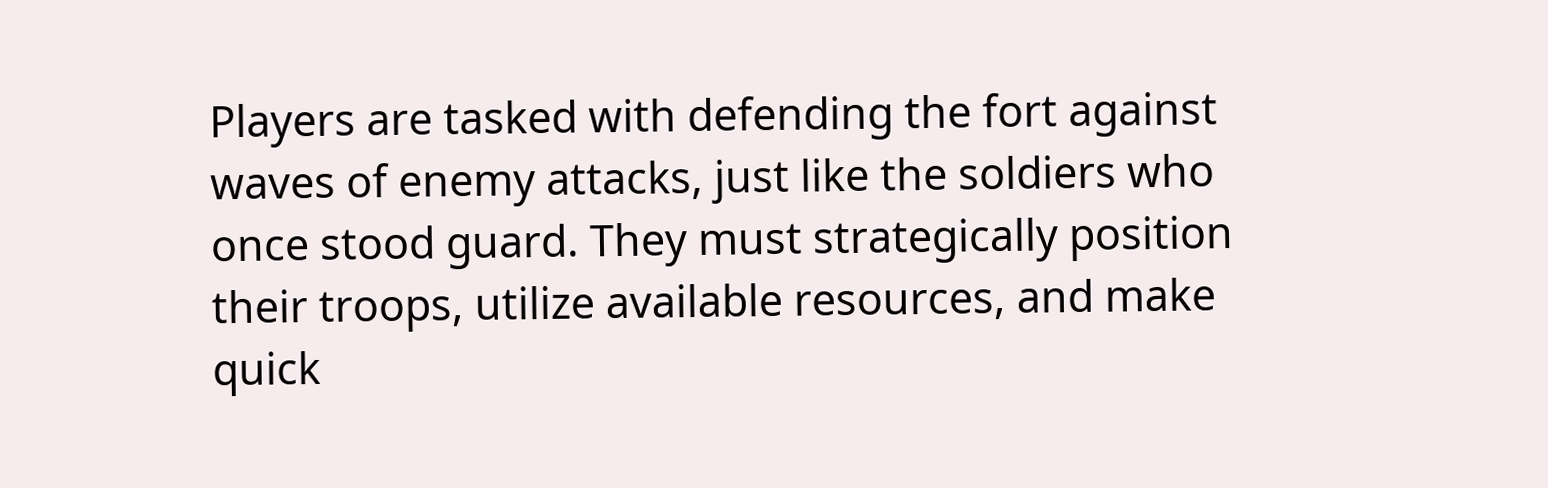Players are tasked with defending the fort against waves of enemy attacks, just like the soldiers who once stood guard. They must strategically position their troops, utilize available resources, and make quick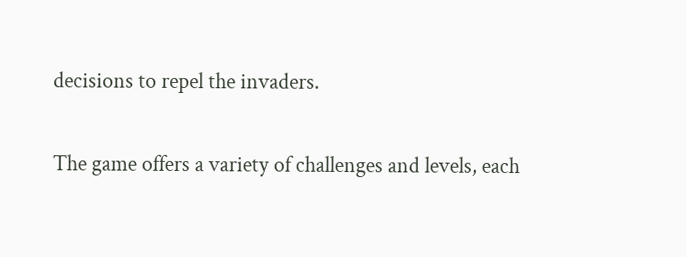decisions to repel the invaders.

The game offers a variety of challenges and levels, each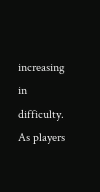increasing in difficulty. As players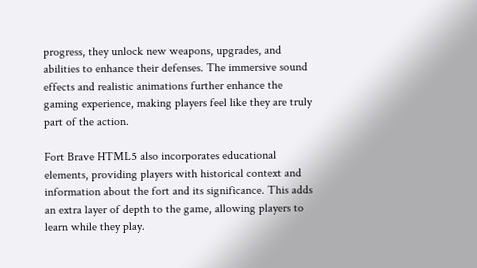progress, they unlock new weapons, upgrades, and abilities to enhance their defenses. The immersive sound effects and realistic animations further enhance the gaming experience, making players feel like they are truly part of the action.

Fort Brave HTML5 also incorporates educational elements, providing players with historical context and information about the fort and its significance. This adds an extra layer of depth to the game, allowing players to learn while they play.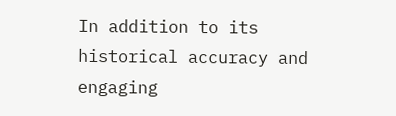In addition to its historical accuracy and engaging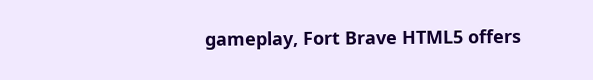gameplay, Fort Brave HTML5 offers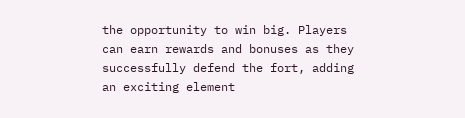the opportunity to win big. Players can earn rewards and bonuses as they successfully defend the fort, adding an exciting element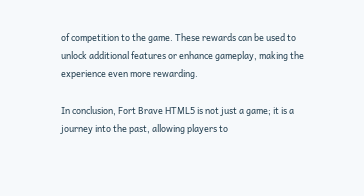of competition to the game. These rewards can be used to unlock additional features or enhance gameplay, making the experience even more rewarding.

In conclusion, Fort Brave HTML5 is not just a game; it is a journey into the past, allowing players to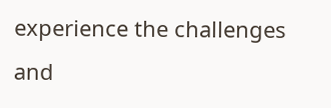experience the challenges and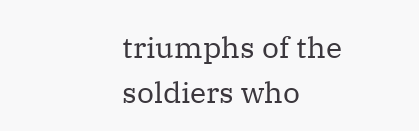triumphs of the soldiers who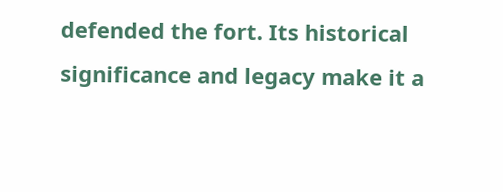defended the fort. Its historical significance and legacy make it a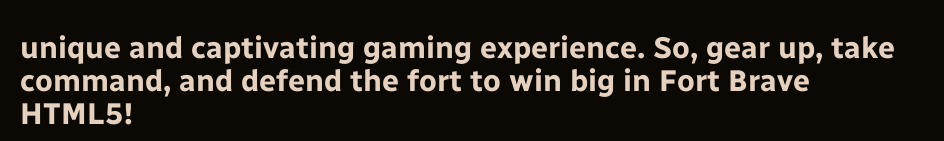unique and captivating gaming experience. So, gear up, take command, and defend the fort to win big in Fort Brave HTML5!